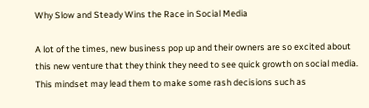Why Slow and Steady Wins the Race in Social Media

A lot of the times, new business pop up and their owners are so excited about this new venture that they think they need to see quick growth on social media. This mindset may lead them to make some rash decisions such as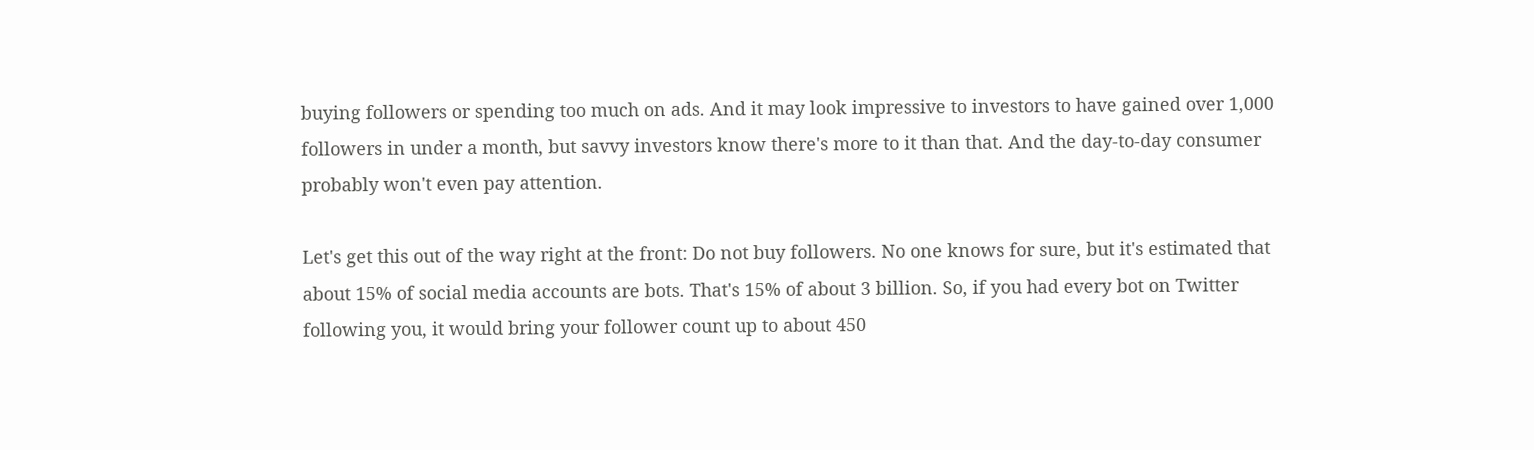buying followers or spending too much on ads. And it may look impressive to investors to have gained over 1,000 followers in under a month, but savvy investors know there's more to it than that. And the day-to-day consumer probably won't even pay attention.

Let's get this out of the way right at the front: Do not buy followers. No one knows for sure, but it's estimated that about 15% of social media accounts are bots. That's 15% of about 3 billion. So, if you had every bot on Twitter following you, it would bring your follower count up to about 450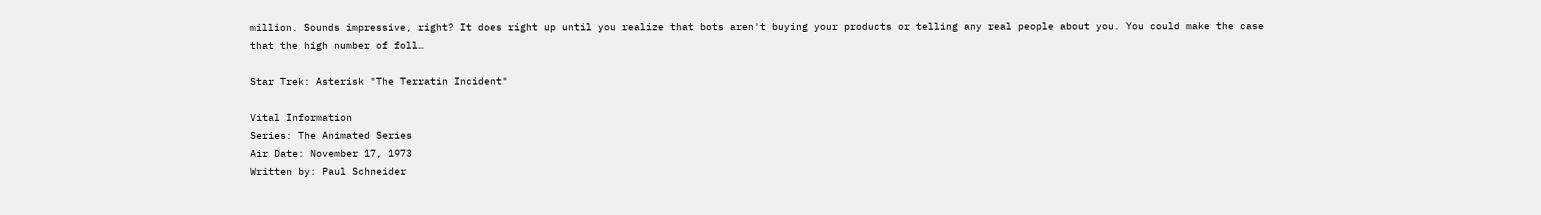million. Sounds impressive, right? It does right up until you realize that bots aren't buying your products or telling any real people about you. You could make the case that the high number of foll…

Star Trek: Asterisk "The Terratin Incident"

Vital Information
Series: The Animated Series
Air Date: November 17, 1973
Written by: Paul Schneider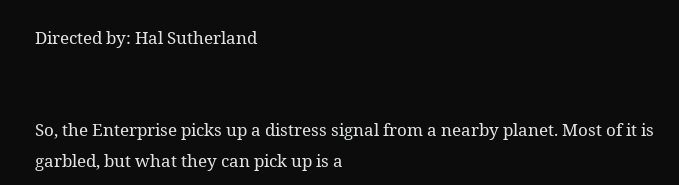Directed by: Hal Sutherland


So, the Enterprise picks up a distress signal from a nearby planet. Most of it is garbled, but what they can pick up is a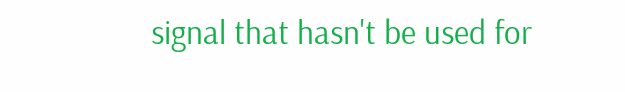signal that hasn't be used for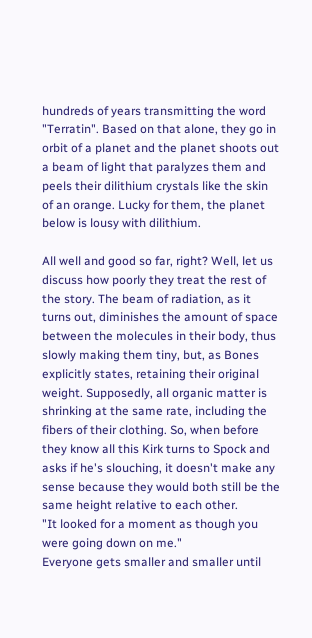hundreds of years transmitting the word "Terratin". Based on that alone, they go in orbit of a planet and the planet shoots out a beam of light that paralyzes them and peels their dilithium crystals like the skin of an orange. Lucky for them, the planet below is lousy with dilithium.

All well and good so far, right? Well, let us discuss how poorly they treat the rest of the story. The beam of radiation, as it turns out, diminishes the amount of space between the molecules in their body, thus slowly making them tiny, but, as Bones explicitly states, retaining their original weight. Supposedly, all organic matter is shrinking at the same rate, including the fibers of their clothing. So, when before they know all this Kirk turns to Spock and asks if he's slouching, it doesn't make any sense because they would both still be the same height relative to each other.
"It looked for a moment as though you were going down on me."
Everyone gets smaller and smaller until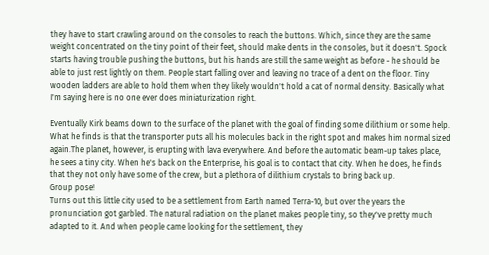they have to start crawling around on the consoles to reach the buttons. Which, since they are the same weight concentrated on the tiny point of their feet, should make dents in the consoles, but it doesn't. Spock starts having trouble pushing the buttons, but his hands are still the same weight as before - he should be able to just rest lightly on them. People start falling over and leaving no trace of a dent on the floor. Tiny wooden ladders are able to hold them when they likely wouldn't hold a cat of normal density. Basically what I'm saying here is no one ever does miniaturization right.

Eventually Kirk beams down to the surface of the planet with the goal of finding some dilithium or some help. What he finds is that the transporter puts all his molecules back in the right spot and makes him normal sized again.The planet, however, is erupting with lava everywhere. And before the automatic beam-up takes place, he sees a tiny city. When he's back on the Enterprise, his goal is to contact that city. When he does, he finds that they not only have some of the crew, but a plethora of dilithium crystals to bring back up.
Group pose!
Turns out this little city used to be a settlement from Earth named Terra-10, but over the years the pronunciation got garbled. The natural radiation on the planet makes people tiny, so they've pretty much adapted to it. And when people came looking for the settlement, they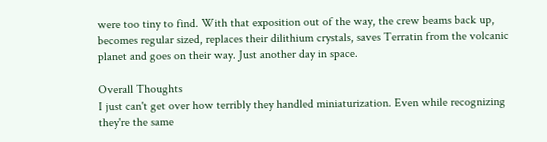were too tiny to find. With that exposition out of the way, the crew beams back up, becomes regular sized, replaces their dilithium crystals, saves Terratin from the volcanic planet and goes on their way. Just another day in space.

Overall Thoughts
I just can't get over how terribly they handled miniaturization. Even while recognizing they're the same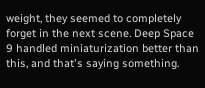weight, they seemed to completely forget in the next scene. Deep Space 9 handled miniaturization better than this, and that's saying something.